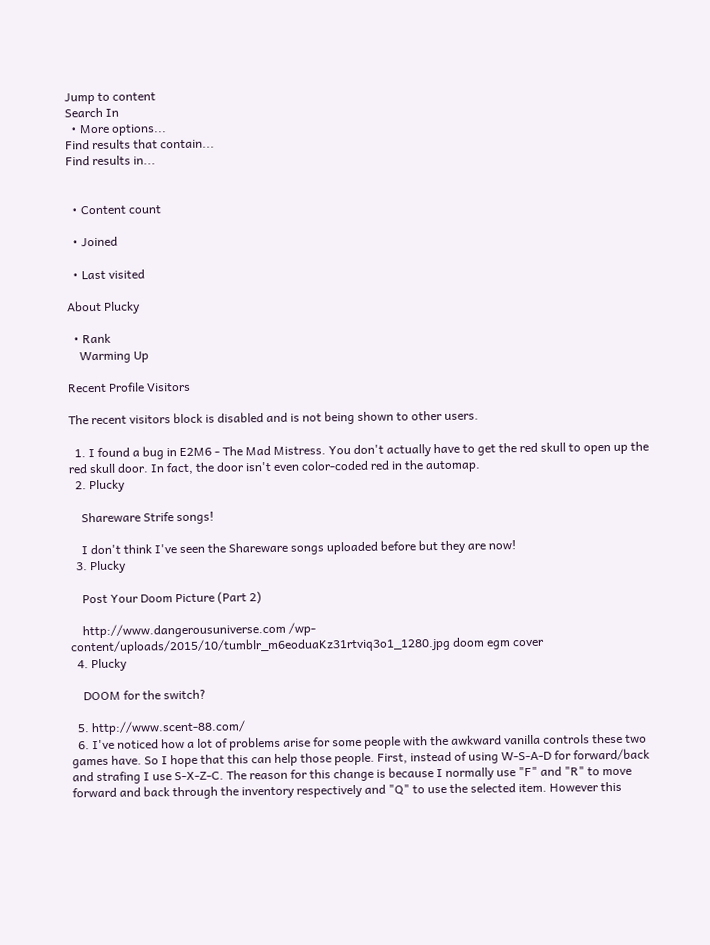Jump to content
Search In
  • More options...
Find results that contain...
Find results in...


  • Content count

  • Joined

  • Last visited

About Plucky

  • Rank
    Warming Up

Recent Profile Visitors

The recent visitors block is disabled and is not being shown to other users.

  1. I found a bug in E2M6 - The Mad Mistress. You don't actually have to get the red skull to open up the red skull door. In fact, the door isn't even color-coded red in the automap.
  2. Plucky

    Shareware Strife songs!

    I don't think I've seen the Shareware songs uploaded before but they are now!
  3. Plucky

    Post Your Doom Picture (Part 2)

    http://www.dangerousuniverse.com /wp-content/uploads/2015/10/tumblr_m6eoduaKz31rtviq3o1_1280.jpg doom egm cover
  4. Plucky

    DOOM for the switch?

  5. http://www.scent-88.com/
  6. I've noticed how a lot of problems arise for some people with the awkward vanilla controls these two games have. So I hope that this can help those people. First, instead of using W-S-A-D for forward/back and strafing I use S-X-Z-C. The reason for this change is because I normally use "F" and "R" to move forward and back through the inventory respectively and "Q" to use the selected item. However this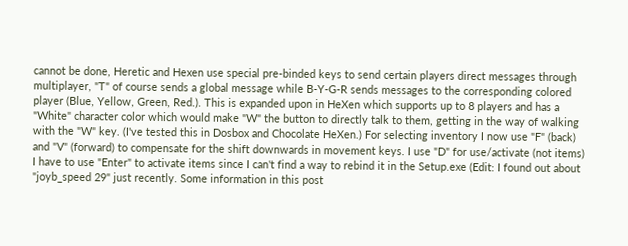cannot be done, Heretic and Hexen use special pre-binded keys to send certain players direct messages through multiplayer, "T" of course sends a global message while B-Y-G-R sends messages to the corresponding colored player (Blue, Yellow, Green, Red.). This is expanded upon in HeXen which supports up to 8 players and has a "White" character color which would make "W" the button to directly talk to them, getting in the way of walking with the "W" key. (I've tested this in Dosbox and Chocolate HeXen.) For selecting inventory I now use "F" (back) and "V" (forward) to compensate for the shift downwards in movement keys. I use "D" for use/activate (not items) I have to use "Enter" to activate items since I can't find a way to rebind it in the Setup.exe (Edit: I found out about "joyb_speed 29" just recently. Some information in this post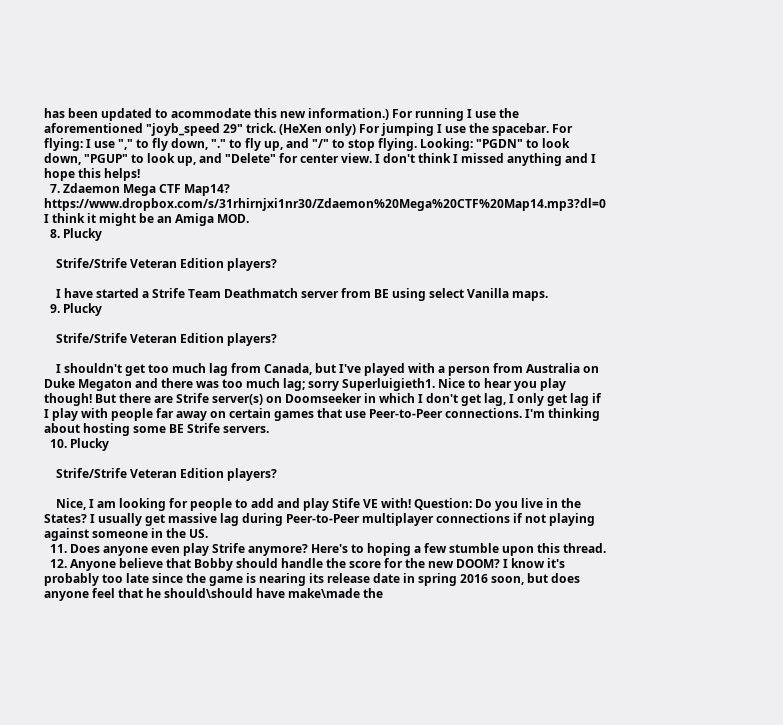has been updated to acommodate this new information.) For running I use the aforementioned "joyb_speed 29" trick. (HeXen only) For jumping I use the spacebar. For flying: I use "," to fly down, "." to fly up, and "/" to stop flying. Looking: "PGDN" to look down, "PGUP" to look up, and "Delete" for center view. I don't think I missed anything and I hope this helps!
  7. Zdaemon Mega CTF Map14? https://www.dropbox.com/s/31rhirnjxi1nr30/Zdaemon%20Mega%20CTF%20Map14.mp3?dl=0 I think it might be an Amiga MOD.
  8. Plucky

    Strife/Strife Veteran Edition players?

    I have started a Strife Team Deathmatch server from BE using select Vanilla maps.
  9. Plucky

    Strife/Strife Veteran Edition players?

    I shouldn't get too much lag from Canada, but I've played with a person from Australia on Duke Megaton and there was too much lag; sorry Superluigieth1. Nice to hear you play though! But there are Strife server(s) on Doomseeker in which I don't get lag, I only get lag if I play with people far away on certain games that use Peer-to-Peer connections. I'm thinking about hosting some BE Strife servers.
  10. Plucky

    Strife/Strife Veteran Edition players?

    Nice, I am looking for people to add and play Stife VE with! Question: Do you live in the States? I usually get massive lag during Peer-to-Peer multiplayer connections if not playing against someone in the US.
  11. Does anyone even play Strife anymore? Here's to hoping a few stumble upon this thread.
  12. Anyone believe that Bobby should handle the score for the new DOOM? I know it's probably too late since the game is nearing its release date in spring 2016 soon, but does anyone feel that he should\should have make\made the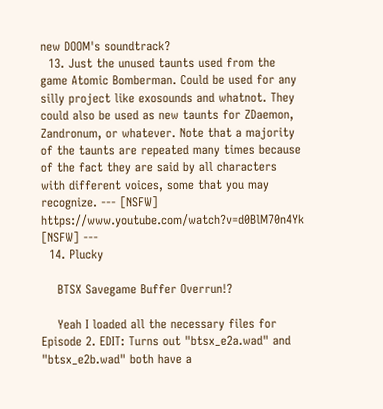new DOOM's soundtrack?
  13. Just the unused taunts used from the game Atomic Bomberman. Could be used for any silly project like exosounds and whatnot. They could also be used as new taunts for ZDaemon, Zandronum, or whatever. Note that a majority of the taunts are repeated many times because of the fact they are said by all characters with different voices, some that you may recognize. --- [NSFW] https://www.youtube.com/watch?v=d0BlM70n4Yk [NSFW] ---
  14. Plucky

    BTSX Savegame Buffer Overrun!?

    Yeah I loaded all the necessary files for Episode 2. EDIT: Turns out "btsx_e2a.wad" and "btsx_e2b.wad" both have a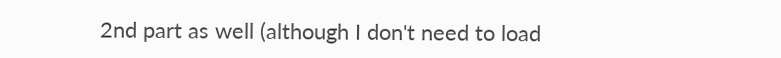2nd part as well (although I don't need to load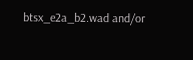btsx_e2a_b2.wad and/or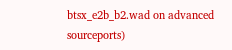btsx_e2b_b2.wad on advanced sourceports)